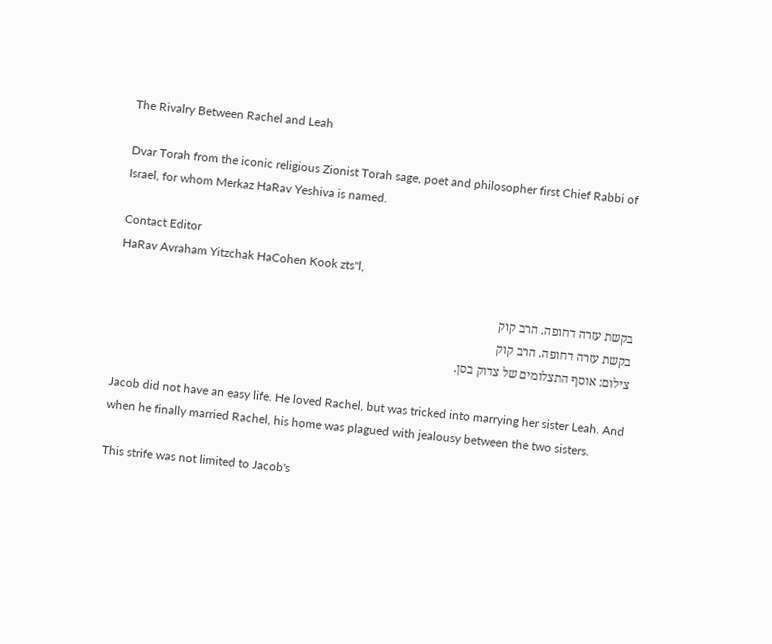The Rivalry Between Rachel and Leah

Dvar Torah from the iconic religious Zionist Torah sage, poet and philosopher first Chief Rabbi of Israel, for whom Merkaz HaRav Yeshiva is named.

Contact Editor
HaRav Avraham Yitzchak HaCohen Kook zts"l,

בקשת עזרה דחופה. הרב קוק
בקשת עזרה דחופה. הרב קוק
צילום: אוסף התצלומים של צדוק בסן.

Jacob did not have an easy life. He loved Rachel, but was tricked into marrying her sister Leah. And when he finally married Rachel, his home was plagued with jealousy between the two sisters.

This strife was not limited to Jacob's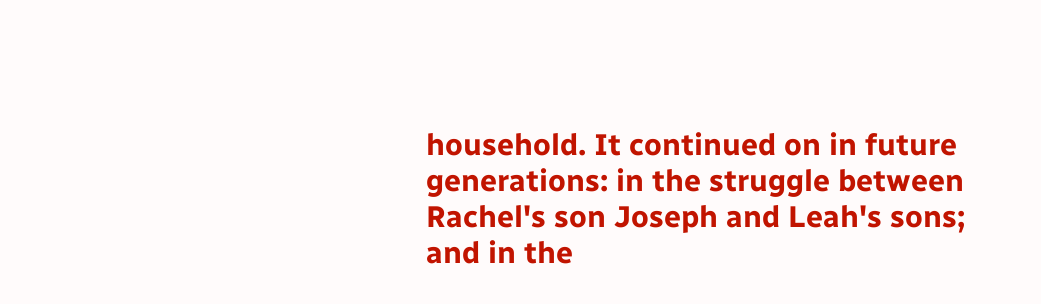household. It continued on in future generations: in the struggle between Rachel's son Joseph and Leah's sons; and in the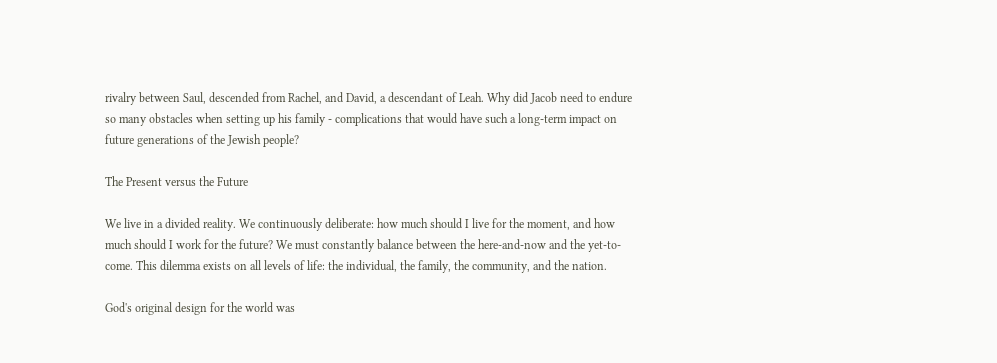rivalry between Saul, descended from Rachel, and David, a descendant of Leah. Why did Jacob need to endure so many obstacles when setting up his family - complications that would have such a long-term impact on future generations of the Jewish people?

The Present versus the Future

We live in a divided reality. We continuously deliberate: how much should I live for the moment, and how much should I work for the future? We must constantly balance between the here-and-now and the yet-to-come. This dilemma exists on all levels of life: the individual, the family, the community, and the nation.

God's original design for the world was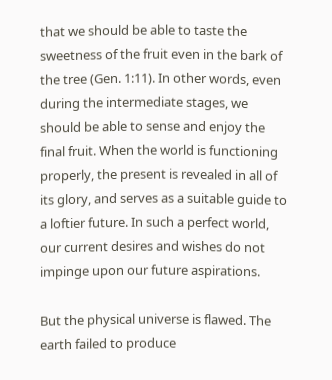that we should be able to taste the sweetness of the fruit even in the bark of the tree (Gen. 1:11). In other words, even during the intermediate stages, we should be able to sense and enjoy the final fruit. When the world is functioning properly, the present is revealed in all of its glory, and serves as a suitable guide to a loftier future. In such a perfect world, our current desires and wishes do not impinge upon our future aspirations.

But the physical universe is flawed. The earth failed to produce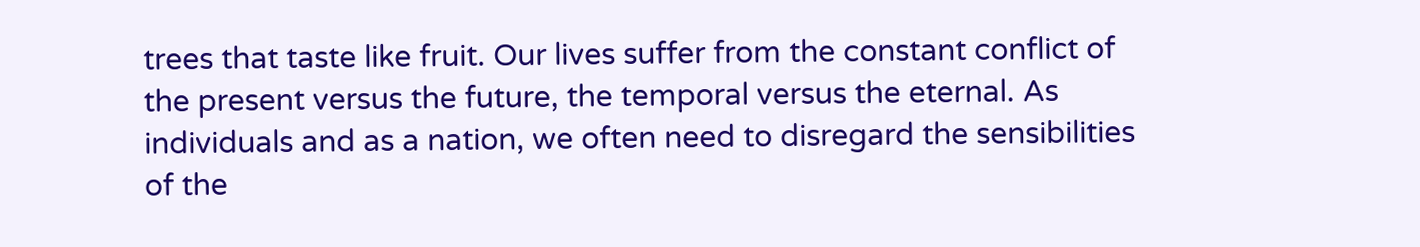trees that taste like fruit. Our lives suffer from the constant conflict of the present versus the future, the temporal versus the eternal. As individuals and as a nation, we often need to disregard the sensibilities of the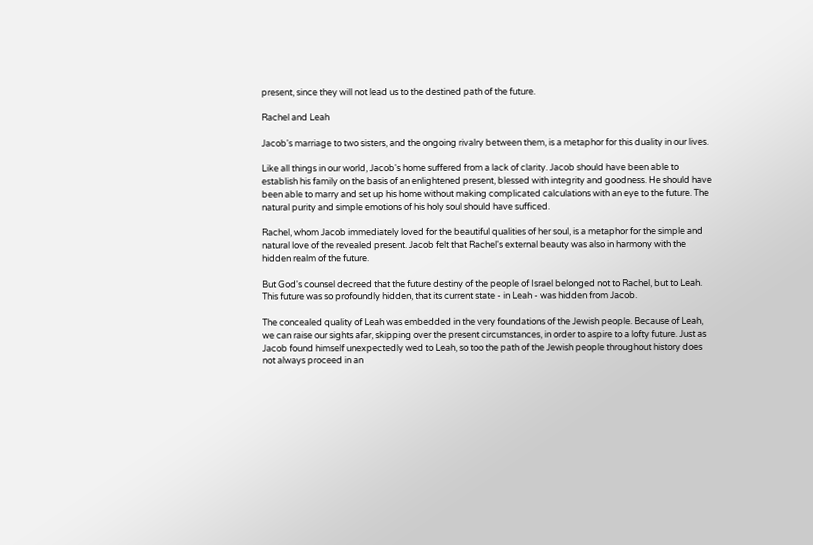present, since they will not lead us to the destined path of the future.

Rachel and Leah

Jacob's marriage to two sisters, and the ongoing rivalry between them, is a metaphor for this duality in our lives.

Like all things in our world, Jacob's home suffered from a lack of clarity. Jacob should have been able to establish his family on the basis of an enlightened present, blessed with integrity and goodness. He should have been able to marry and set up his home without making complicated calculations with an eye to the future. The natural purity and simple emotions of his holy soul should have sufficed.

Rachel, whom Jacob immediately loved for the beautiful qualities of her soul, is a metaphor for the simple and natural love of the revealed present. Jacob felt that Rachel's external beauty was also in harmony with the hidden realm of the future.

But God's counsel decreed that the future destiny of the people of Israel belonged not to Rachel, but to Leah. This future was so profoundly hidden, that its current state - in Leah - was hidden from Jacob.

The concealed quality of Leah was embedded in the very foundations of the Jewish people. Because of Leah, we can raise our sights afar, skipping over the present circumstances, in order to aspire to a lofty future. Just as Jacob found himself unexpectedly wed to Leah, so too the path of the Jewish people throughout history does not always proceed in an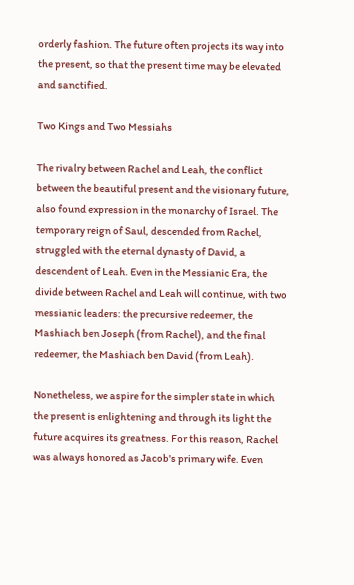orderly fashion. The future often projects its way into the present, so that the present time may be elevated and sanctified.

Two Kings and Two Messiahs

The rivalry between Rachel and Leah, the conflict between the beautiful present and the visionary future, also found expression in the monarchy of Israel. The temporary reign of Saul, descended from Rachel, struggled with the eternal dynasty of David, a descendent of Leah. Even in the Messianic Era, the divide between Rachel and Leah will continue, with two messianic leaders: the precursive redeemer, the Mashiach ben Joseph (from Rachel), and the final redeemer, the Mashiach ben David (from Leah).

Nonetheless, we aspire for the simpler state in which the present is enlightening and through its light the future acquires its greatness. For this reason, Rachel was always honored as Jacob's primary wife. Even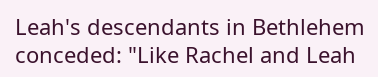Leah's descendants in Bethlehem conceded: "Like Rachel and Leah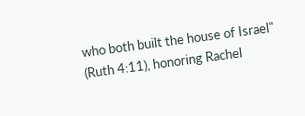who both built the house of Israel" (Ruth 4:11), honoring Rachel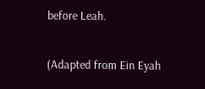before Leah.

(Adapted from Ein Eyah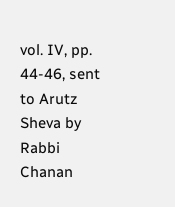vol. IV, pp. 44-46, sent to Arutz Sheva by Rabbi Chanan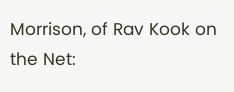Morrison, of Rav Kook on the Net: